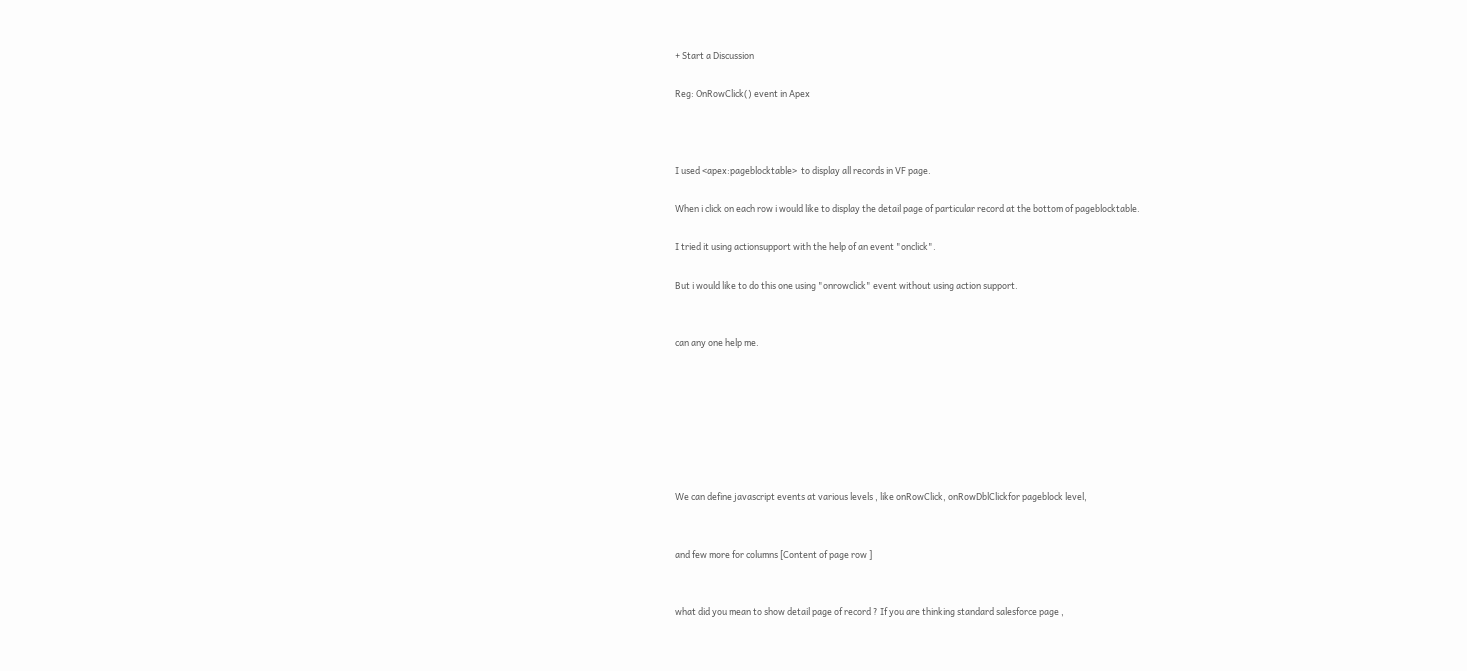+ Start a Discussion

Reg: OnRowClick() event in Apex



I used <apex:pageblocktable>  to display all records in VF page.

When i click on each row i would like to display the detail page of particular record at the bottom of pageblocktable.

I tried it using actionsupport with the help of an event "onclick".

But i would like to do this one using "onrowclick" event without using action support.


can any one help me.







We can define javascript events at various levels , like onRowClick, onRowDblClickfor pageblock level,


and few more for columns [Content of page row ]


what did you mean to show detail page of record ? If you are thinking standard salesforce page ,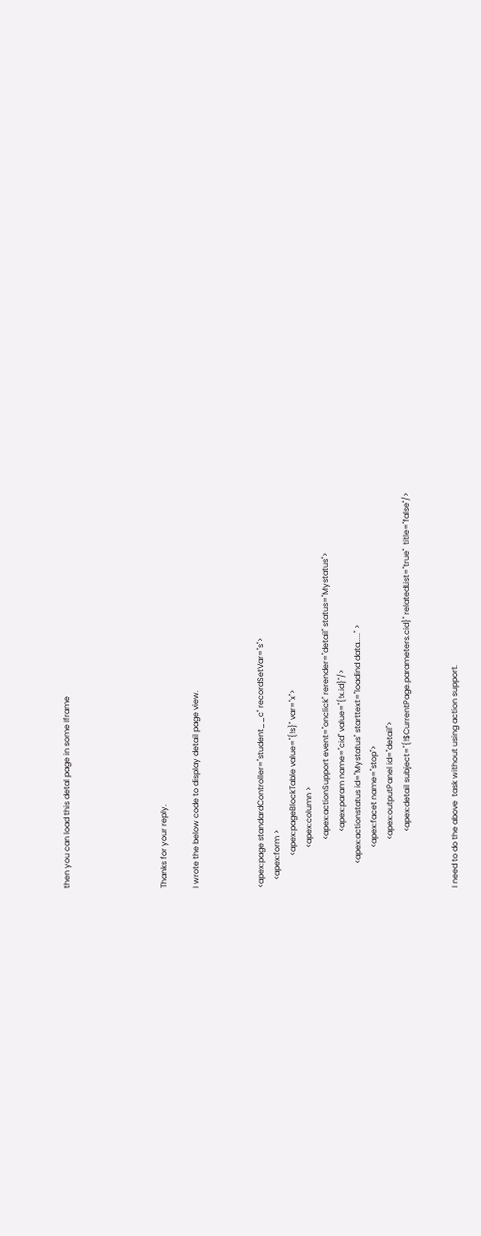then you can load this detal page in some Iframe





Thanks for your reply.

I wrote the below code to display detail page view.



<apex:page standardController="student__c" recordSetVar="s">
    <apex:form >
                <apex:pageBlockTable value="{!s}" var="x">
                    <apex:column >
                        <apex:actionSupport event="onclick" rerender="detail" status="Mystatus">
                            <apex:param name="cid" value="{!x.id}"/>
            <apex:actionstatus id="Mystatus" starttext="loadind data....." >
                    <apex:facet name="stop">
                        <apex:outputPanel id="detail">
                            <apex:detail subject="{!$CurrentPage.parameters.cid}" relatedList="true"  title="false"/>


I need to do the above  task without using action support.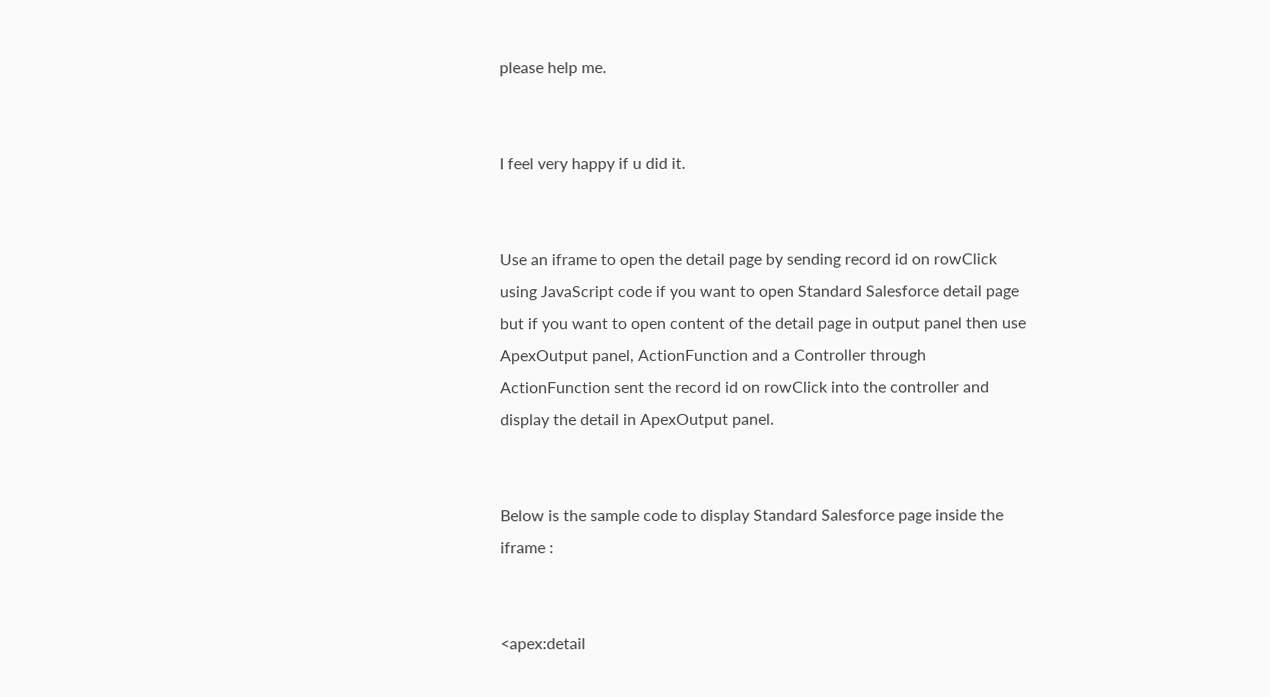please help me.


I feel very happy if u did it.


Use an iframe to open the detail page by sending record id on rowClick using JavaScript code if you want to open Standard Salesforce detail page but if you want to open content of the detail page in output panel then use ApexOutput panel, ActionFunction and a Controller through ActionFunction sent the record id on rowClick into the controller and display the detail in ApexOutput panel.


Below is the sample code to display Standard Salesforce page inside the iframe :


<apex:detail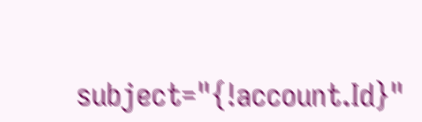subject="{!account.Id}"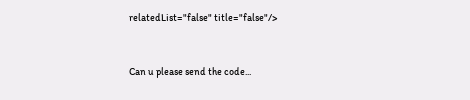relatedList="false" title="false"/>


Can u please send the code...